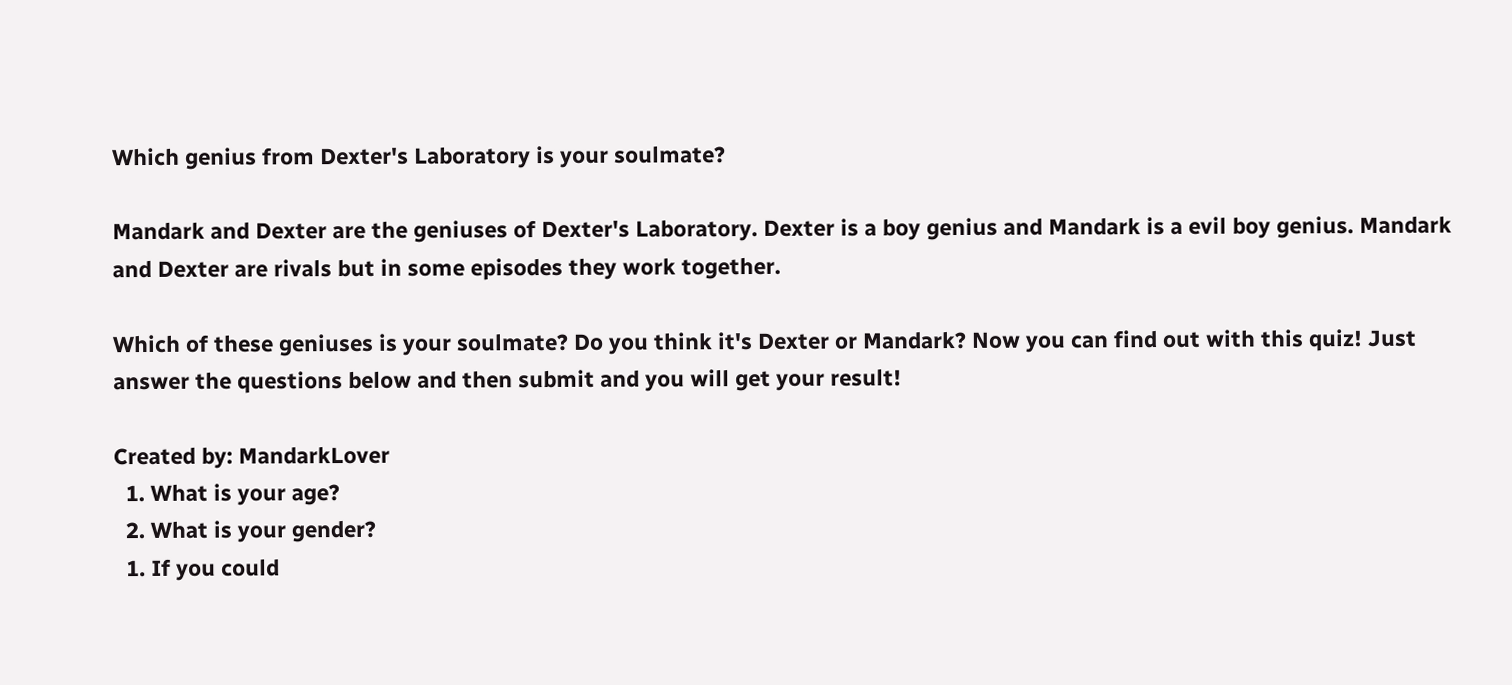Which genius from Dexter's Laboratory is your soulmate?

Mandark and Dexter are the geniuses of Dexter's Laboratory. Dexter is a boy genius and Mandark is a evil boy genius. Mandark and Dexter are rivals but in some episodes they work together.

Which of these geniuses is your soulmate? Do you think it's Dexter or Mandark? Now you can find out with this quiz! Just answer the questions below and then submit and you will get your result!

Created by: MandarkLover
  1. What is your age?
  2. What is your gender?
  1. If you could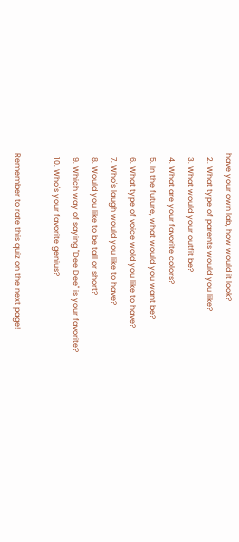have your own lab, how would it look?
  2. What type of parents would you like?
  3. What would your outfit be?
  4. What are your favorite colors?
  5. In the future, what would you want be?
  6. What type of voice wold you like to have?
  7. Who's laugh would you like to have?
  8. Would you like to be tall or short?
  9. Which way of saying "Dee Dee" is your favorite?
  10. Who's your favorite genius?

Remember to rate this quiz on the next page!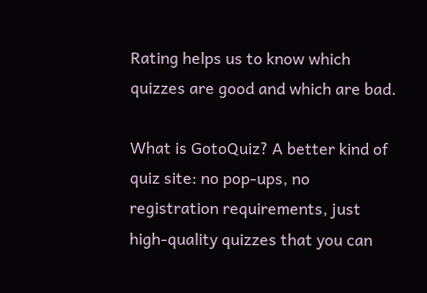Rating helps us to know which quizzes are good and which are bad.

What is GotoQuiz? A better kind of quiz site: no pop-ups, no registration requirements, just high-quality quizzes that you can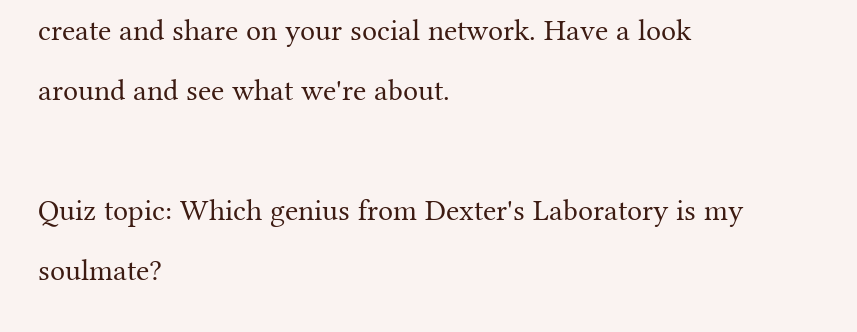create and share on your social network. Have a look around and see what we're about.

Quiz topic: Which genius from Dexter's Laboratory is my soulmate?